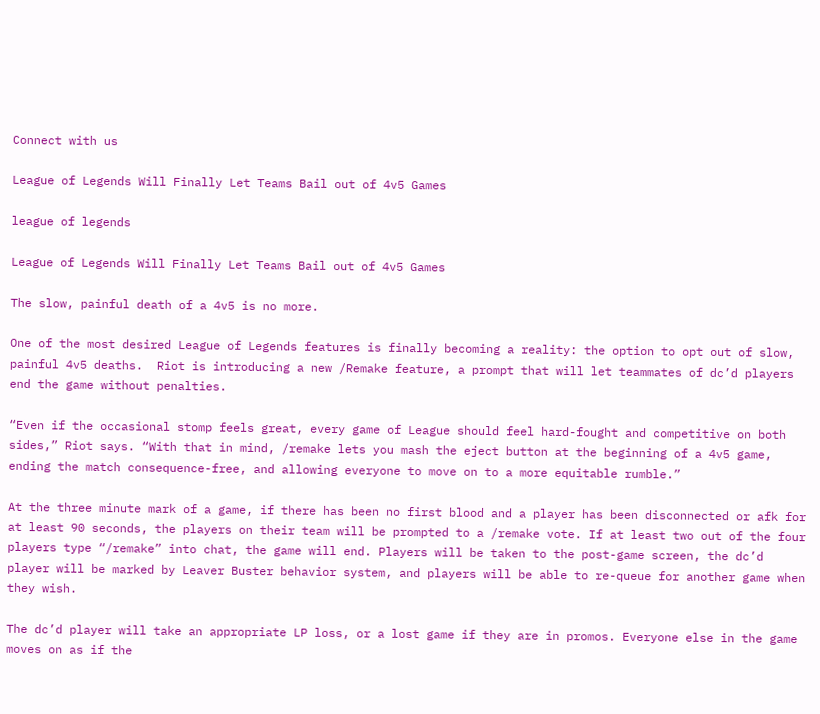Connect with us

League of Legends Will Finally Let Teams Bail out of 4v5 Games

league of legends

League of Legends Will Finally Let Teams Bail out of 4v5 Games

The slow, painful death of a 4v5 is no more.

One of the most desired League of Legends features is finally becoming a reality: the option to opt out of slow, painful 4v5 deaths.  Riot is introducing a new /Remake feature, a prompt that will let teammates of dc’d players end the game without penalties.

“Even if the occasional stomp feels great, every game of League should feel hard-fought and competitive on both sides,” Riot says. “With that in mind, /remake lets you mash the eject button at the beginning of a 4v5 game, ending the match consequence-free, and allowing everyone to move on to a more equitable rumble.”

At the three minute mark of a game, if there has been no first blood and a player has been disconnected or afk for at least 90 seconds, the players on their team will be prompted to a /remake vote. If at least two out of the four players type “/remake” into chat, the game will end. Players will be taken to the post-game screen, the dc’d player will be marked by Leaver Buster behavior system, and players will be able to re-queue for another game when they wish.

The dc’d player will take an appropriate LP loss, or a lost game if they are in promos. Everyone else in the game moves on as if the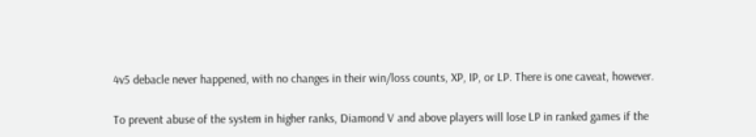4v5 debacle never happened, with no changes in their win/loss counts, XP, IP, or LP. There is one caveat, however.

To prevent abuse of the system in higher ranks, Diamond V and above players will lose LP in ranked games if the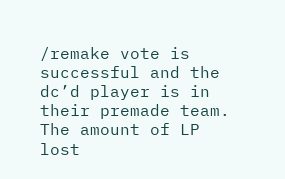/remake vote is successful and the dc’d player is in their premade team. The amount of LP lost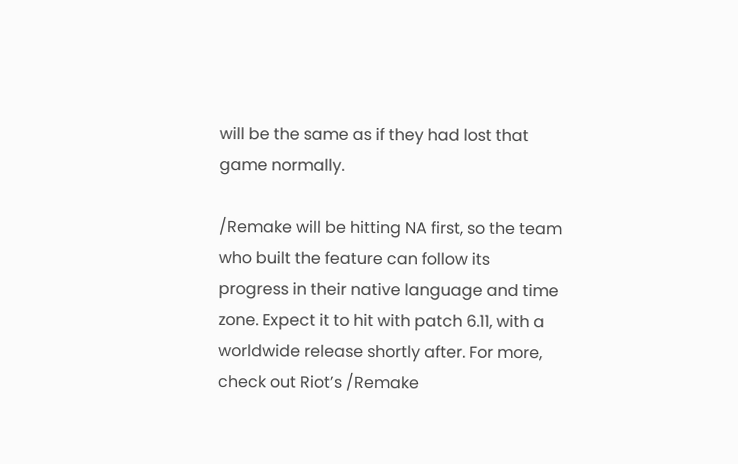will be the same as if they had lost that game normally.

/Remake will be hitting NA first, so the team who built the feature can follow its progress in their native language and time zone. Expect it to hit with patch 6.11, with a worldwide release shortly after. For more, check out Riot’s /Remake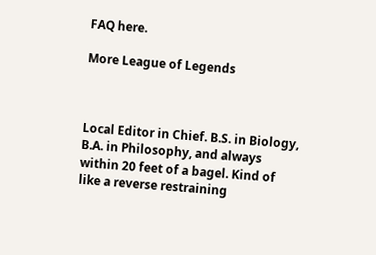FAQ here.

More League of Legends



Local Editor in Chief. B.S. in Biology, B.A. in Philosophy, and always within 20 feet of a bagel. Kind of like a reverse restraining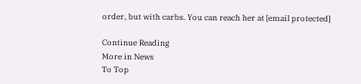order, but with carbs. You can reach her at [email protected]

Continue Reading
More in News
To Top